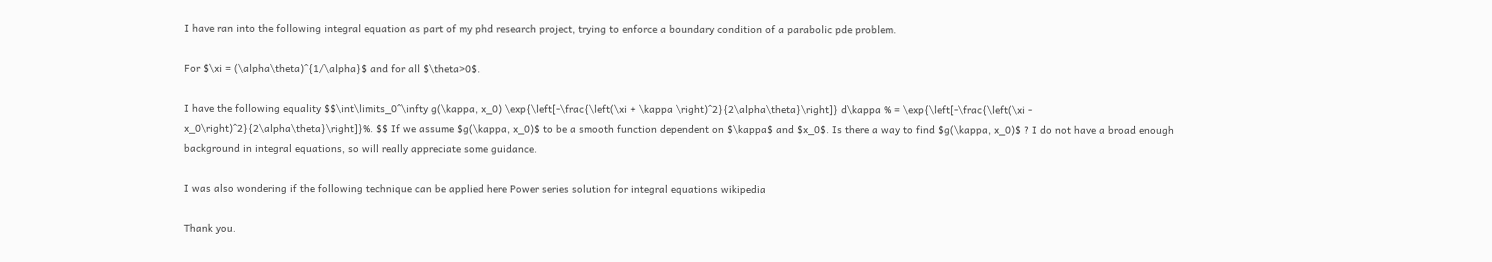I have ran into the following integral equation as part of my phd research project, trying to enforce a boundary condition of a parabolic pde problem.

For $\xi = (\alpha\theta)^{1/\alpha}$ and for all $\theta>0$.

I have the following equality $$\int\limits_0^\infty g(\kappa, x_0) \exp{\left[-\frac{\left(\xi + \kappa \right)^2}{2\alpha\theta}\right]} d\kappa % = \exp{\left[-\frac{\left(\xi - x_0\right)^2}{2\alpha\theta}\right]}%. $$ If we assume $g(\kappa, x_0)$ to be a smooth function dependent on $\kappa$ and $x_0$. Is there a way to find $g(\kappa, x_0)$ ? I do not have a broad enough background in integral equations, so will really appreciate some guidance.

I was also wondering if the following technique can be applied here Power series solution for integral equations wikipedia

Thank you.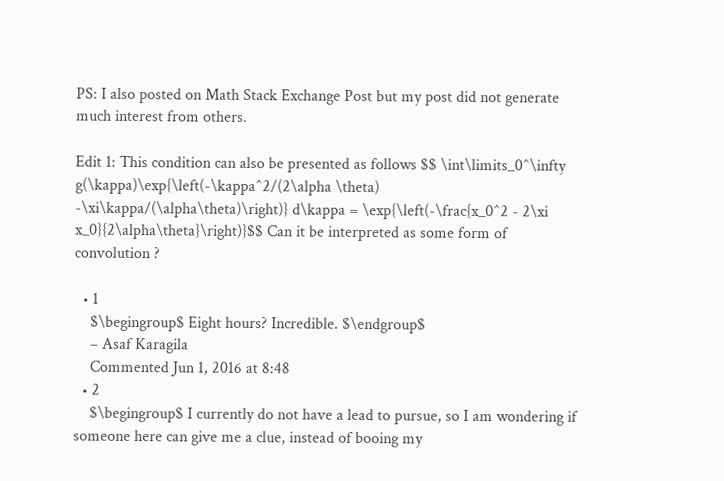PS: I also posted on Math Stack Exchange Post but my post did not generate much interest from others.

Edit 1: This condition can also be presented as follows $$ \int\limits_0^\infty g(\kappa)\exp{\left(-\kappa^2/(2\alpha \theta) -\xi\kappa/(\alpha\theta)\right)} d\kappa = \exp{\left(-\frac{x_0^2 - 2\xi x_0}{2\alpha\theta}\right)}$$ Can it be interpreted as some form of convolution ?

  • 1
    $\begingroup$ Eight hours? Incredible. $\endgroup$
    – Asaf Karagila
    Commented Jun 1, 2016 at 8:48
  • 2
    $\begingroup$ I currently do not have a lead to pursue, so I am wondering if someone here can give me a clue, instead of booing my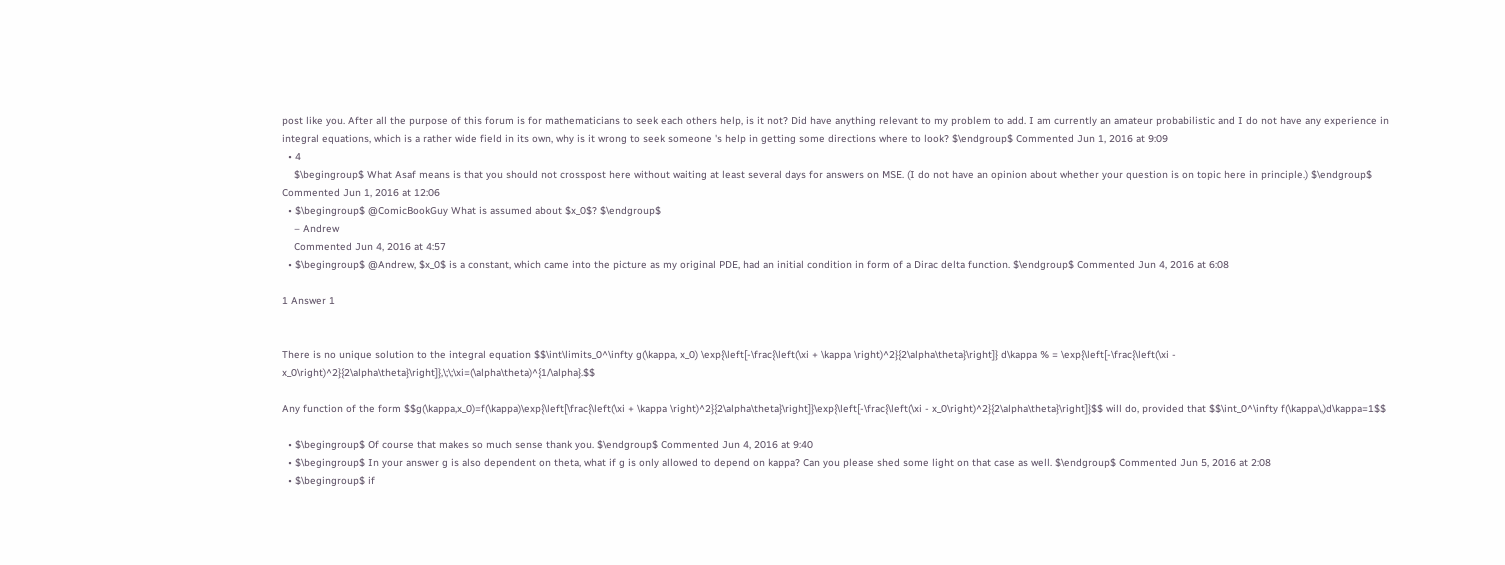post like you. After all the purpose of this forum is for mathematicians to seek each others help, is it not? Did have anything relevant to my problem to add. I am currently an amateur probabilistic and I do not have any experience in integral equations, which is a rather wide field in its own, why is it wrong to seek someone 's help in getting some directions where to look? $\endgroup$ Commented Jun 1, 2016 at 9:09
  • 4
    $\begingroup$ What Asaf means is that you should not crosspost here without waiting at least several days for answers on MSE. (I do not have an opinion about whether your question is on topic here in principle.) $\endgroup$ Commented Jun 1, 2016 at 12:06
  • $\begingroup$ @ComicBookGuy What is assumed about $x_0$? $\endgroup$
    – Andrew
    Commented Jun 4, 2016 at 4:57
  • $\begingroup$ @Andrew, $x_0$ is a constant, which came into the picture as my original PDE, had an initial condition in form of a Dirac delta function. $\endgroup$ Commented Jun 4, 2016 at 6:08

1 Answer 1


There is no unique solution to the integral equation $$\int\limits_0^\infty g(\kappa, x_0) \exp{\left[-\frac{\left(\xi + \kappa \right)^2}{2\alpha\theta}\right]} d\kappa % = \exp{\left[-\frac{\left(\xi - x_0\right)^2}{2\alpha\theta}\right]},\;\;\xi=(\alpha\theta)^{1/\alpha}.$$

Any function of the form $$g(\kappa,x_0)=f(\kappa)\exp{\left[\frac{\left(\xi + \kappa \right)^2}{2\alpha\theta}\right]}\exp{\left[-\frac{\left(\xi - x_0\right)^2}{2\alpha\theta}\right]}$$ will do, provided that $$\int_0^\infty f(\kappa\,)d\kappa=1$$

  • $\begingroup$ Of course that makes so much sense thank you. $\endgroup$ Commented Jun 4, 2016 at 9:40
  • $\begingroup$ In your answer g is also dependent on theta, what if g is only allowed to depend on kappa? Can you please shed some light on that case as well. $\endgroup$ Commented Jun 5, 2016 at 2:08
  • $\begingroup$ if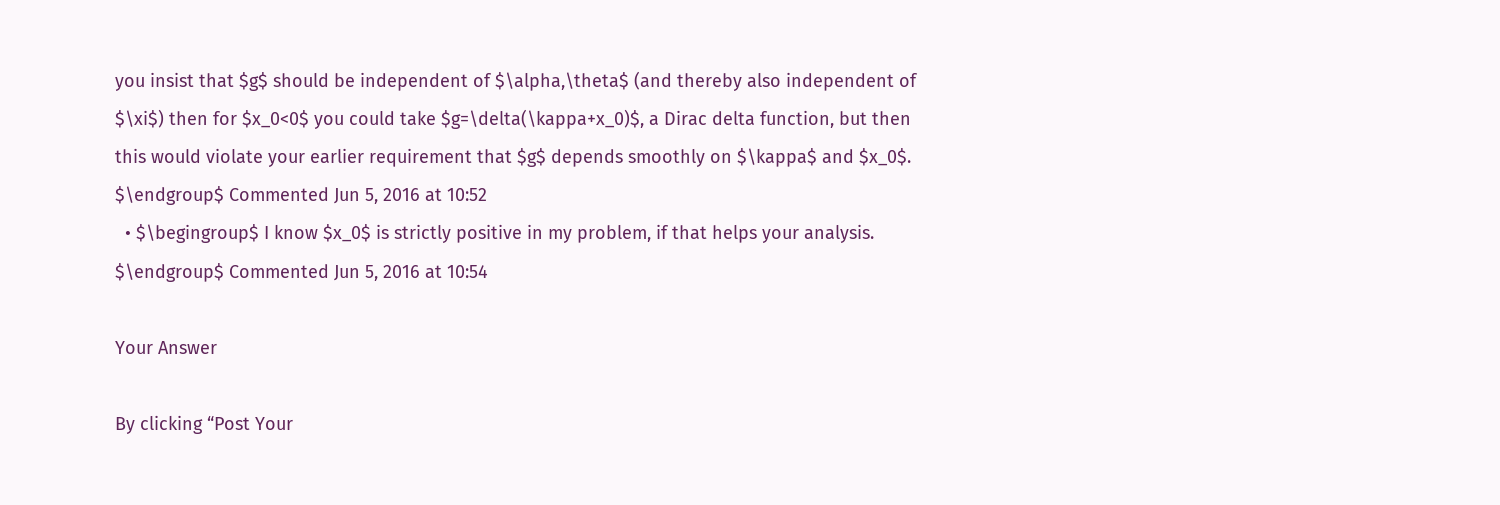you insist that $g$ should be independent of $\alpha,\theta$ (and thereby also independent of $\xi$) then for $x_0<0$ you could take $g=\delta(\kappa+x_0)$, a Dirac delta function, but then this would violate your earlier requirement that $g$ depends smoothly on $\kappa$ and $x_0$. $\endgroup$ Commented Jun 5, 2016 at 10:52
  • $\begingroup$ I know $x_0$ is strictly positive in my problem, if that helps your analysis. $\endgroup$ Commented Jun 5, 2016 at 10:54

Your Answer

By clicking “Post Your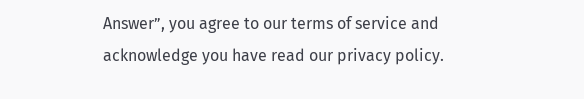Answer”, you agree to our terms of service and acknowledge you have read our privacy policy.